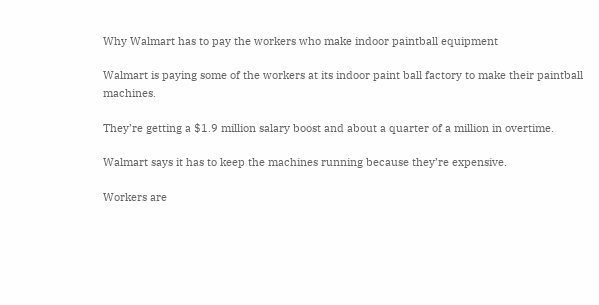Why Walmart has to pay the workers who make indoor paintball equipment

Walmart is paying some of the workers at its indoor paint ball factory to make their paintball machines.

They’re getting a $1.9 million salary boost and about a quarter of a million in overtime.

Walmart says it has to keep the machines running because they’re expensive.

Workers are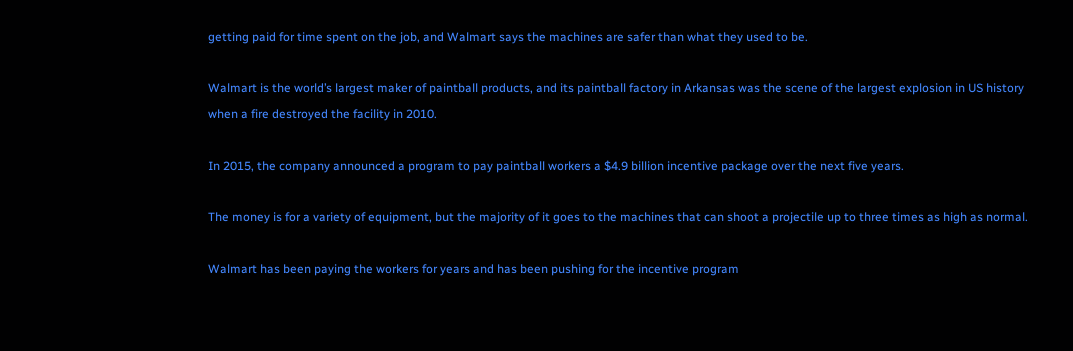getting paid for time spent on the job, and Walmart says the machines are safer than what they used to be.

Walmart is the world’s largest maker of paintball products, and its paintball factory in Arkansas was the scene of the largest explosion in US history when a fire destroyed the facility in 2010.

In 2015, the company announced a program to pay paintball workers a $4.9 billion incentive package over the next five years.

The money is for a variety of equipment, but the majority of it goes to the machines that can shoot a projectile up to three times as high as normal.

Walmart has been paying the workers for years and has been pushing for the incentive program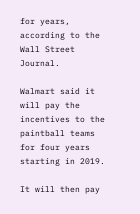for years, according to the Wall Street Journal.

Walmart said it will pay the incentives to the paintball teams for four years starting in 2019.

It will then pay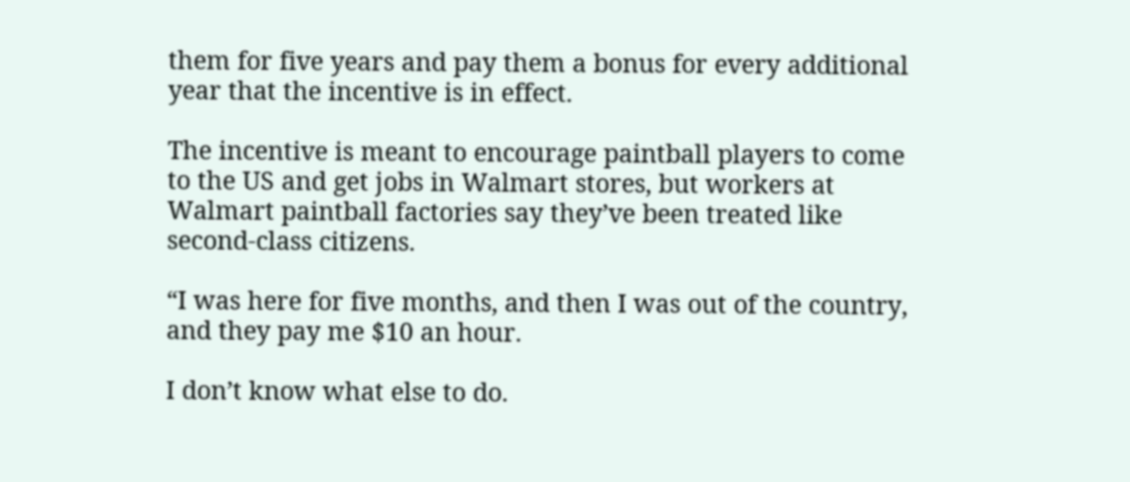them for five years and pay them a bonus for every additional year that the incentive is in effect.

The incentive is meant to encourage paintball players to come to the US and get jobs in Walmart stores, but workers at Walmart paintball factories say they’ve been treated like second-class citizens.

“I was here for five months, and then I was out of the country, and they pay me $10 an hour.

I don’t know what else to do.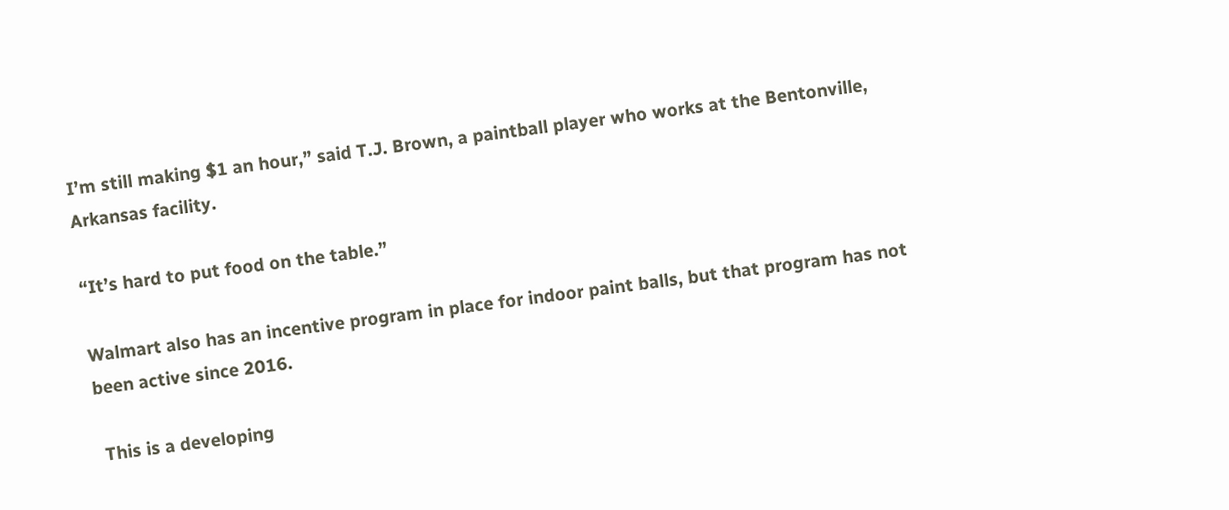I’m still making $1 an hour,” said T.J. Brown, a paintball player who works at the Bentonville, Arkansas facility.

“It’s hard to put food on the table.”

Walmart also has an incentive program in place for indoor paint balls, but that program has not been active since 2016.

 This is a developing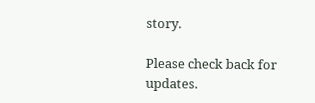story.

Please check back for updates.